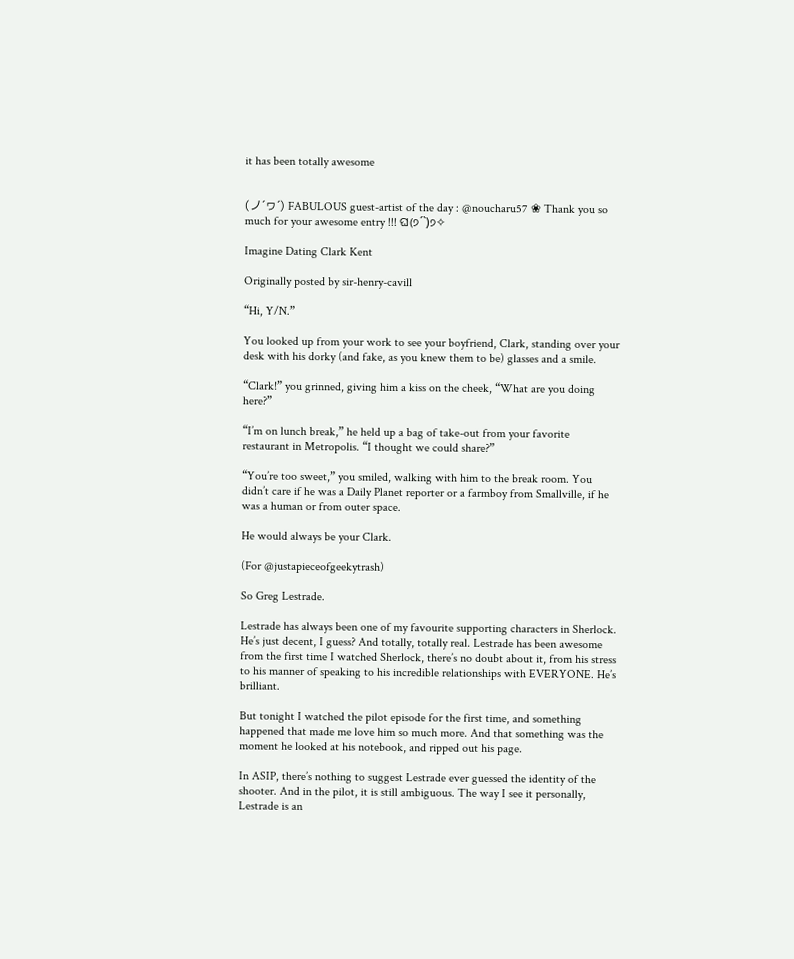it has been totally awesome


(ノ´ヮ´) FABULOUS guest-artist of the day : @noucharu57 ❀ Thank you so much for your awesome entry !!! ଘ(੭ˊˋ)੭✧

Imagine Dating Clark Kent

Originally posted by sir-henry-cavill

“Hi, Y/N.”

You looked up from your work to see your boyfriend, Clark, standing over your desk with his dorky (and fake, as you knew them to be) glasses and a smile.

“Clark!” you grinned, giving him a kiss on the cheek, “What are you doing here?”

“I’m on lunch break,” he held up a bag of take-out from your favorite restaurant in Metropolis. “I thought we could share?”

“You’re too sweet,” you smiled, walking with him to the break room. You didn’t care if he was a Daily Planet reporter or a farmboy from Smallville, if he was a human or from outer space.

He would always be your Clark.

(For @justapieceofgeekytrash)

So Greg Lestrade.

Lestrade has always been one of my favourite supporting characters in Sherlock. He’s just decent, I guess? And totally, totally real. Lestrade has been awesome from the first time I watched Sherlock, there’s no doubt about it, from his stress to his manner of speaking to his incredible relationships with EVERYONE. He’s brilliant.

But tonight I watched the pilot episode for the first time, and something happened that made me love him so much more. And that something was the moment he looked at his notebook, and ripped out his page.

In ASIP, there’s nothing to suggest Lestrade ever guessed the identity of the shooter. And in the pilot, it is still ambiguous. The way I see it personally, Lestrade is an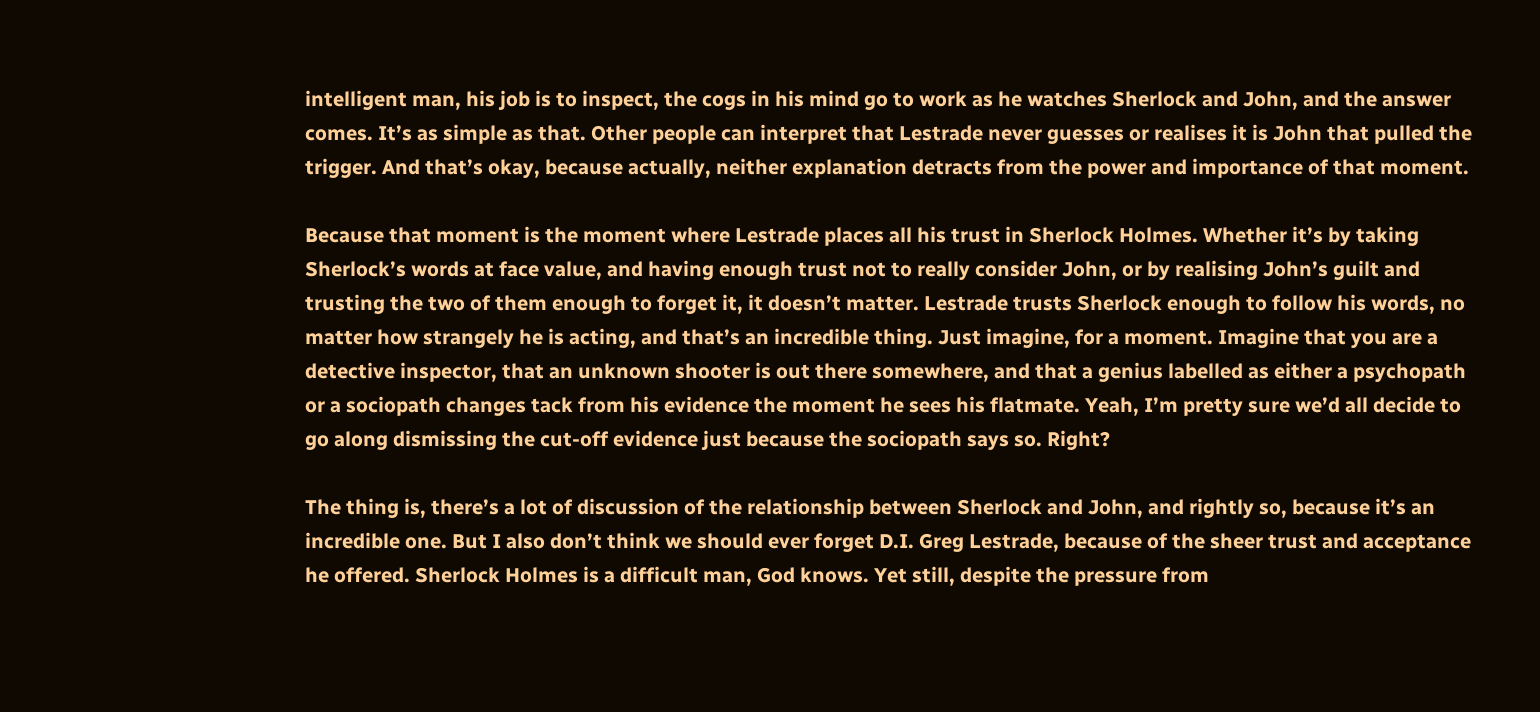intelligent man, his job is to inspect, the cogs in his mind go to work as he watches Sherlock and John, and the answer comes. It’s as simple as that. Other people can interpret that Lestrade never guesses or realises it is John that pulled the trigger. And that’s okay, because actually, neither explanation detracts from the power and importance of that moment.

Because that moment is the moment where Lestrade places all his trust in Sherlock Holmes. Whether it’s by taking Sherlock’s words at face value, and having enough trust not to really consider John, or by realising John’s guilt and trusting the two of them enough to forget it, it doesn’t matter. Lestrade trusts Sherlock enough to follow his words, no matter how strangely he is acting, and that’s an incredible thing. Just imagine, for a moment. Imagine that you are a detective inspector, that an unknown shooter is out there somewhere, and that a genius labelled as either a psychopath or a sociopath changes tack from his evidence the moment he sees his flatmate. Yeah, I’m pretty sure we’d all decide to go along dismissing the cut-off evidence just because the sociopath says so. Right?

The thing is, there’s a lot of discussion of the relationship between Sherlock and John, and rightly so, because it’s an incredible one. But I also don’t think we should ever forget D.I. Greg Lestrade, because of the sheer trust and acceptance he offered. Sherlock Holmes is a difficult man, God knows. Yet still, despite the pressure from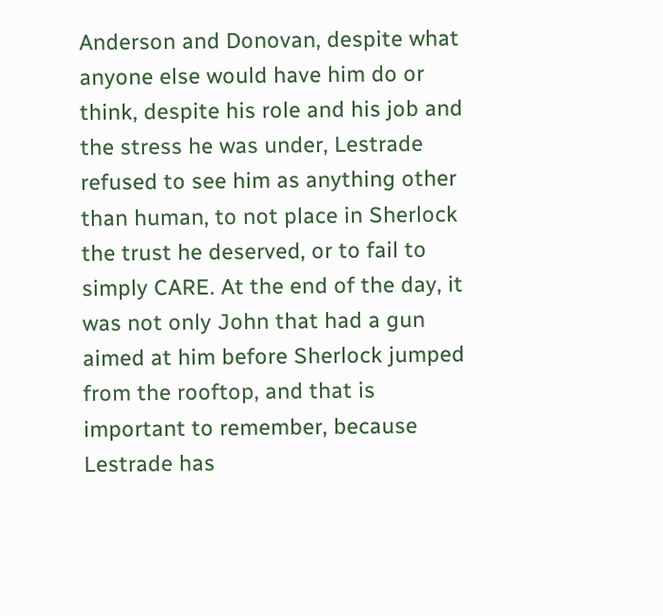Anderson and Donovan, despite what anyone else would have him do or think, despite his role and his job and the stress he was under, Lestrade refused to see him as anything other than human, to not place in Sherlock the trust he deserved, or to fail to simply CARE. At the end of the day, it was not only John that had a gun aimed at him before Sherlock jumped from the rooftop, and that is important to remember, because Lestrade has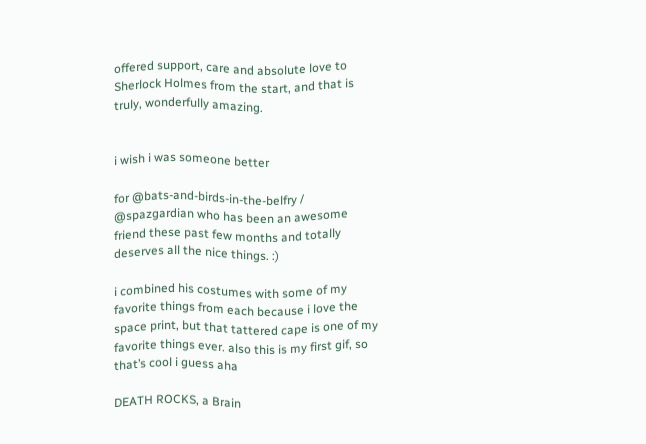offered support, care and absolute love to Sherlock Holmes from the start, and that is truly, wonderfully amazing.


i wish i was someone better

for @bats-and-birds-in-the-belfry / @spazgardian who has been an awesome friend these past few months and totally deserves all the nice things. :)

i combined his costumes with some of my favorite things from each because i love the space print, but that tattered cape is one of my favorite things ever. also this is my first gif, so that’s cool i guess aha

DEATH ROCKS, a Brain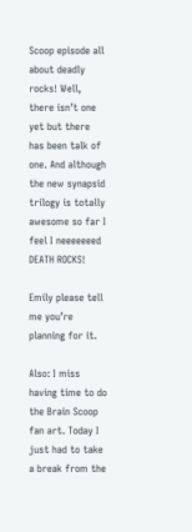Scoop episode all about deadly rocks! Well, there isn’t one yet but there has been talk of one. And although the new synapsid trilogy is totally awesome so far I feel I neeeeeeed DEATH ROCKS!

Emily please tell me you’re planning for it.

Also: I miss having time to do the Brain Scoop fan art. Today I just had to take a break from the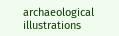archaeological illustrations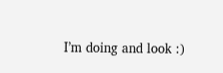I’m doing and look :)